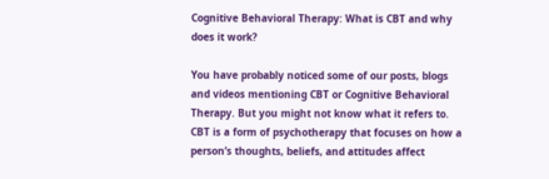Cognitive Behavioral Therapy: What is CBT and why does it work?

You have probably noticed some of our posts, blogs and videos mentioning CBT or Cognitive Behavioral Therapy. But you might not know what it refers to. CBT is a form of psychotherapy that focuses on how a person’s thoughts, beliefs, and attitudes affect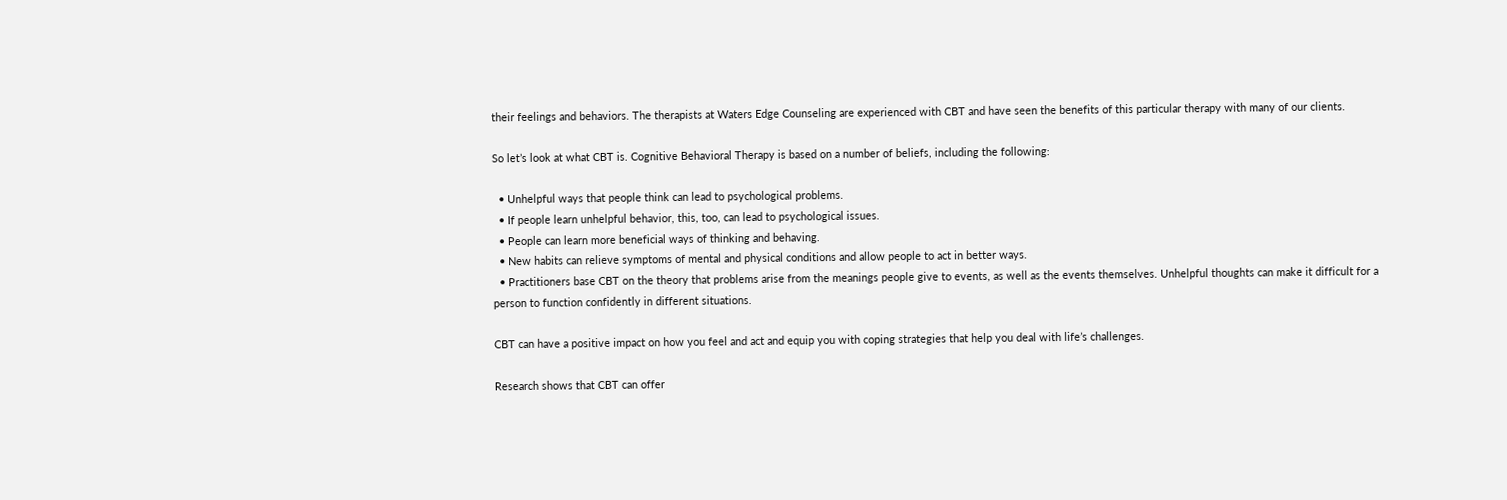their feelings and behaviors. The therapists at Waters Edge Counseling are experienced with CBT and have seen the benefits of this particular therapy with many of our clients.

So let’s look at what CBT is. Cognitive Behavioral Therapy is based on a number of beliefs, including the following:

  • Unhelpful ways that people think can lead to psychological problems.
  • If people learn unhelpful behavior, this, too, can lead to psychological issues.
  • People can learn more beneficial ways of thinking and behaving.
  • New habits can relieve symptoms of mental and physical conditions and allow people to act in better ways.
  • Practitioners base CBT on the theory that problems arise from the meanings people give to events, as well as the events themselves. Unhelpful thoughts can make it difficult for a person to function confidently in different situations.

CBT can have a positive impact on how you feel and act and equip you with coping strategies that help you deal with life’s challenges.

Research shows that CBT can offer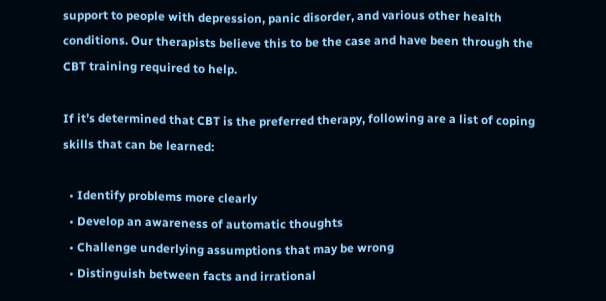support to people with depression, panic disorder, and various other health conditions. Our therapists believe this to be the case and have been through the CBT training required to help.

If it’s determined that CBT is the preferred therapy, following are a list of coping skills that can be learned:

  • Identify problems more clearly
  • Develop an awareness of automatic thoughts
  • Challenge underlying assumptions that may be wrong
  • Distinguish between facts and irrational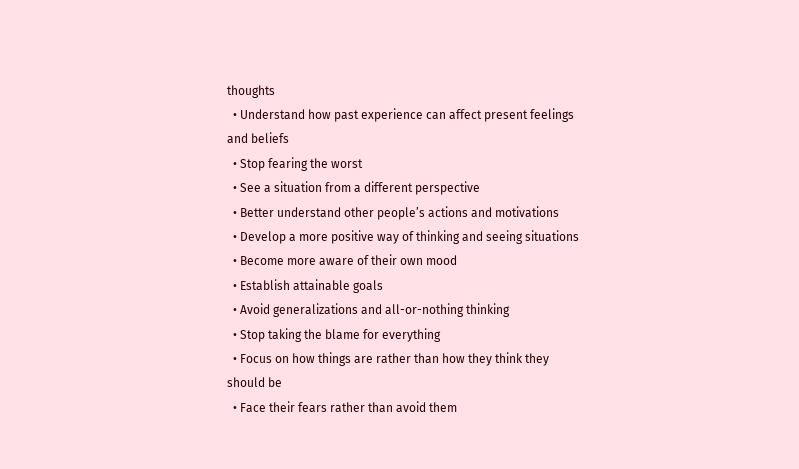thoughts
  • Understand how past experience can affect present feelings and beliefs
  • Stop fearing the worst
  • See a situation from a different perspective
  • Better understand other people’s actions and motivations
  • Develop a more positive way of thinking and seeing situations
  • Become more aware of their own mood
  • Establish attainable goals
  • Avoid generalizations and all-or-nothing thinking
  • Stop taking the blame for everything
  • Focus on how things are rather than how they think they should be
  • Face their fears rather than avoid them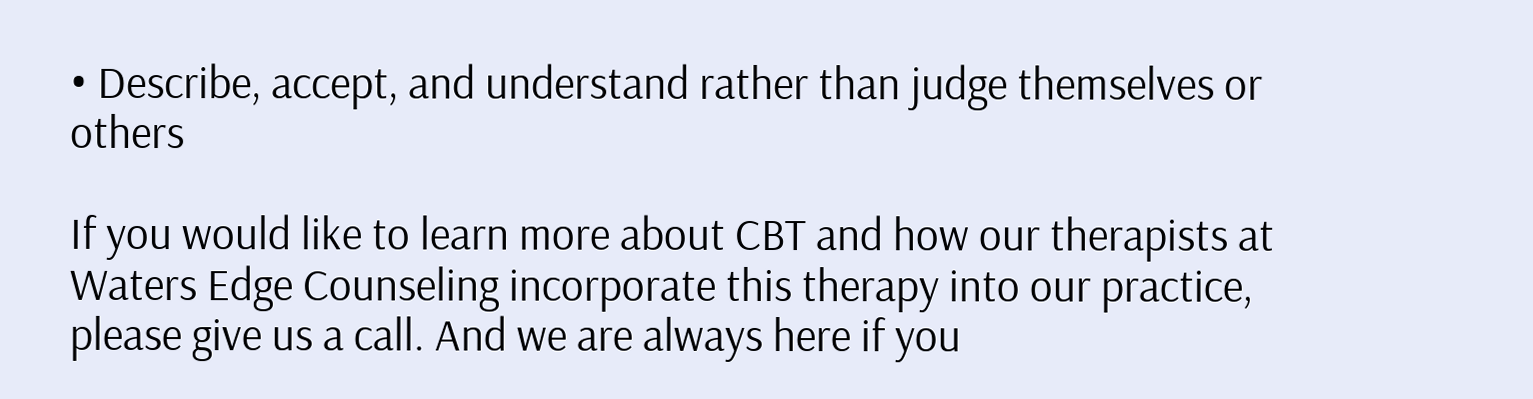• Describe, accept, and understand rather than judge themselves or others

If you would like to learn more about CBT and how our therapists at Waters Edge Counseling incorporate this therapy into our practice, please give us a call. And we are always here if you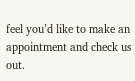feel you’d like to make an appointment and check us out.